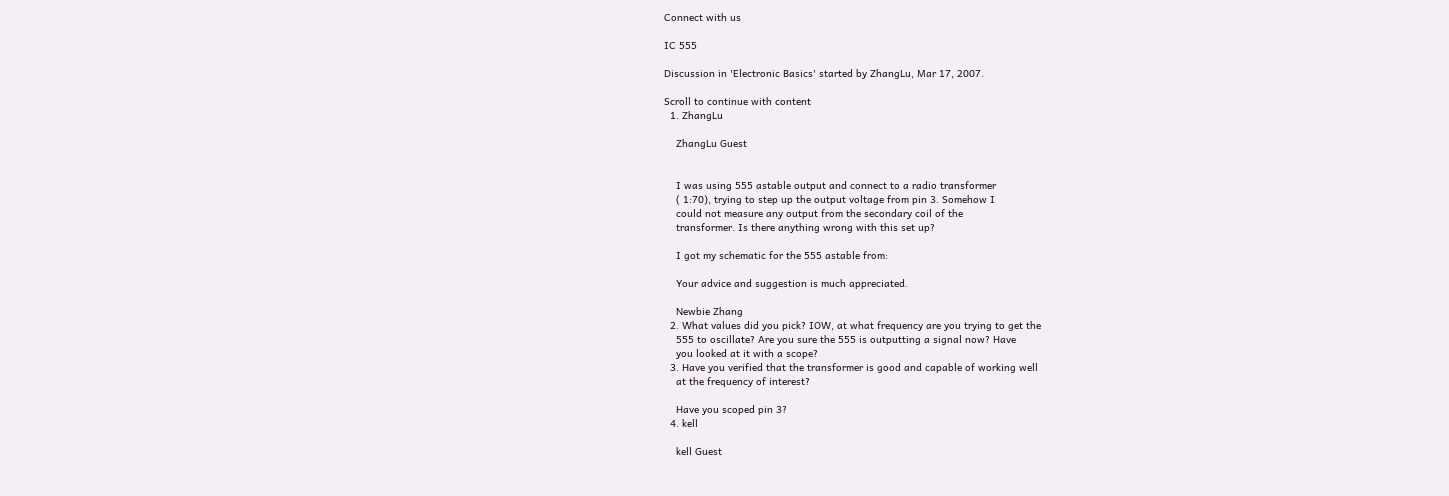Connect with us

IC 555

Discussion in 'Electronic Basics' started by ZhangLu, Mar 17, 2007.

Scroll to continue with content
  1. ZhangLu

    ZhangLu Guest


    I was using 555 astable output and connect to a radio transformer
    ( 1:70), trying to step up the output voltage from pin 3. Somehow I
    could not measure any output from the secondary coil of the
    transformer. Is there anything wrong with this set up?

    I got my schematic for the 555 astable from:

    Your advice and suggestion is much appreciated.

    Newbie Zhang
  2. What values did you pick? IOW, at what frequency are you trying to get the
    555 to oscillate? Are you sure the 555 is outputting a signal now? Have
    you looked at it with a scope?
  3. Have you verified that the transformer is good and capable of working well
    at the frequency of interest?

    Have you scoped pin 3?
  4. kell

    kell Guest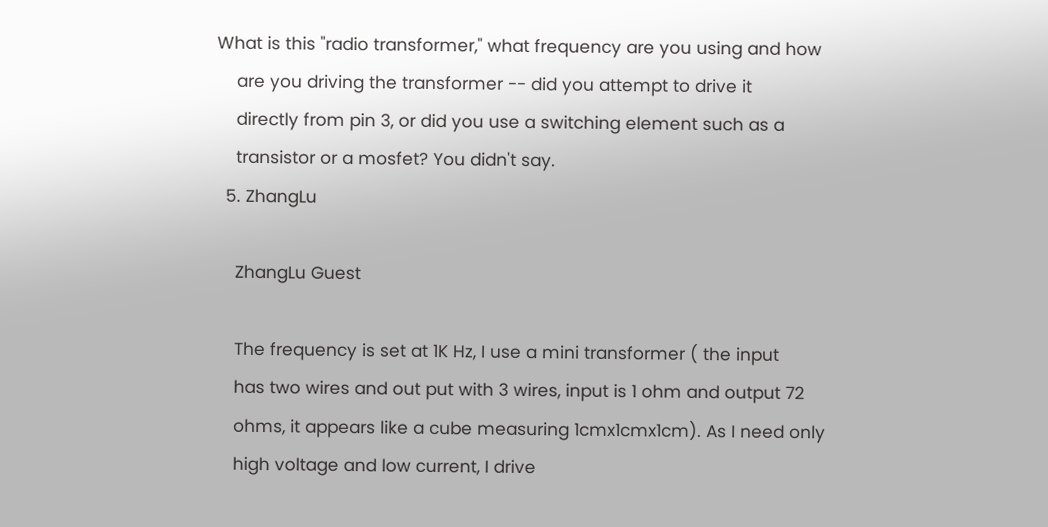What is this "radio transformer," what frequency are you using and how
    are you driving the transformer -- did you attempt to drive it
    directly from pin 3, or did you use a switching element such as a
    transistor or a mosfet? You didn't say.
  5. ZhangLu

    ZhangLu Guest

    The frequency is set at 1K Hz, I use a mini transformer ( the input
    has two wires and out put with 3 wires, input is 1 ohm and output 72
    ohms, it appears like a cube measuring 1cmx1cmx1cm). As I need only
    high voltage and low current, I drive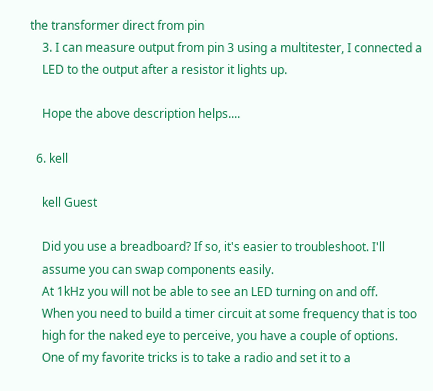the transformer direct from pin
    3. I can measure output from pin 3 using a multitester, I connected a
    LED to the output after a resistor it lights up.

    Hope the above description helps....

  6. kell

    kell Guest

    Did you use a breadboard? If so, it's easier to troubleshoot. I'll
    assume you can swap components easily.
    At 1kHz you will not be able to see an LED turning on and off.
    When you need to build a timer circuit at some frequency that is too
    high for the naked eye to perceive, you have a couple of options.
    One of my favorite tricks is to take a radio and set it to a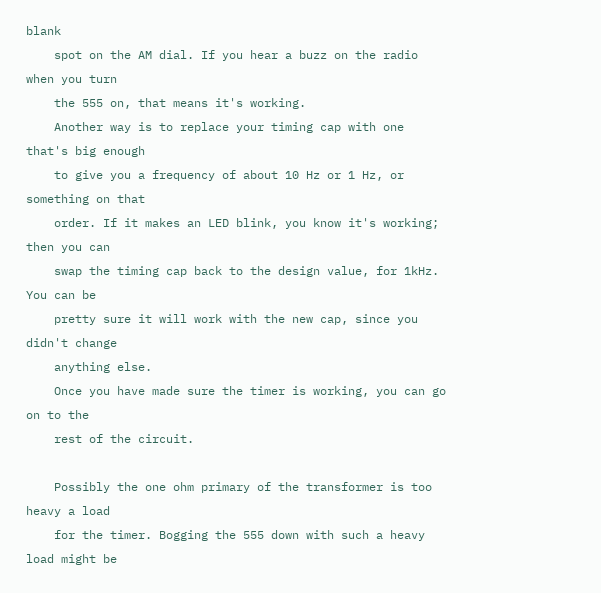blank
    spot on the AM dial. If you hear a buzz on the radio when you turn
    the 555 on, that means it's working.
    Another way is to replace your timing cap with one that's big enough
    to give you a frequency of about 10 Hz or 1 Hz, or something on that
    order. If it makes an LED blink, you know it's working; then you can
    swap the timing cap back to the design value, for 1kHz. You can be
    pretty sure it will work with the new cap, since you didn't change
    anything else.
    Once you have made sure the timer is working, you can go on to the
    rest of the circuit.

    Possibly the one ohm primary of the transformer is too heavy a load
    for the timer. Bogging the 555 down with such a heavy load might be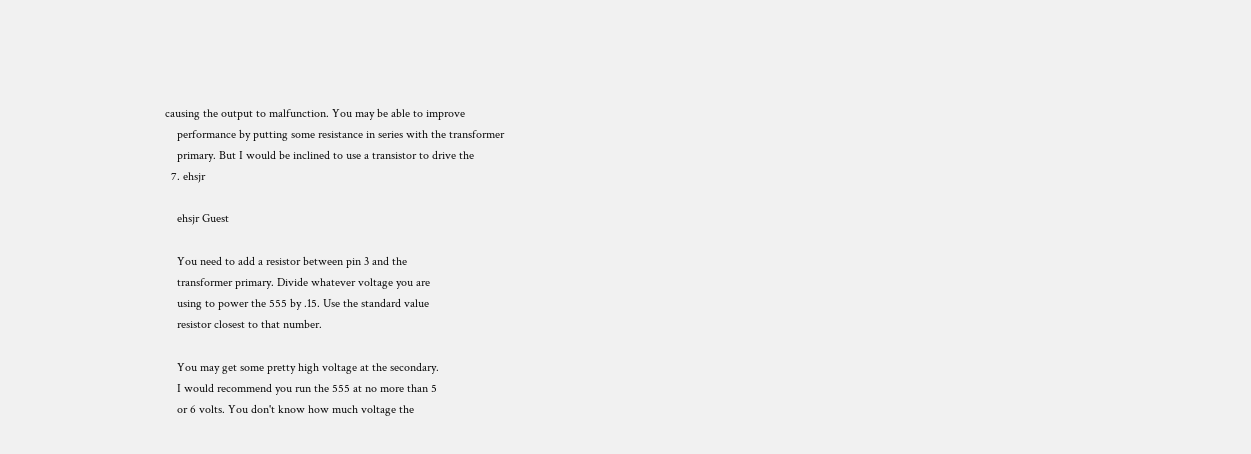causing the output to malfunction. You may be able to improve
    performance by putting some resistance in series with the transformer
    primary. But I would be inclined to use a transistor to drive the
  7. ehsjr

    ehsjr Guest

    You need to add a resistor between pin 3 and the
    transformer primary. Divide whatever voltage you are
    using to power the 555 by .15. Use the standard value
    resistor closest to that number.

    You may get some pretty high voltage at the secondary.
    I would recommend you run the 555 at no more than 5
    or 6 volts. You don't know how much voltage the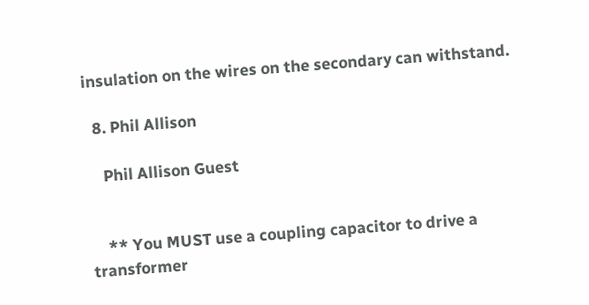insulation on the wires on the secondary can withstand.

  8. Phil Allison

    Phil Allison Guest


    ** You MUST use a coupling capacitor to drive a transformer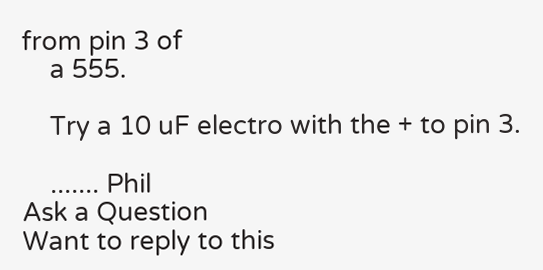from pin 3 of
    a 555.

    Try a 10 uF electro with the + to pin 3.

    ....... Phil
Ask a Question
Want to reply to this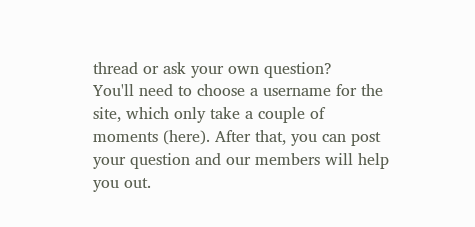thread or ask your own question?
You'll need to choose a username for the site, which only take a couple of moments (here). After that, you can post your question and our members will help you out.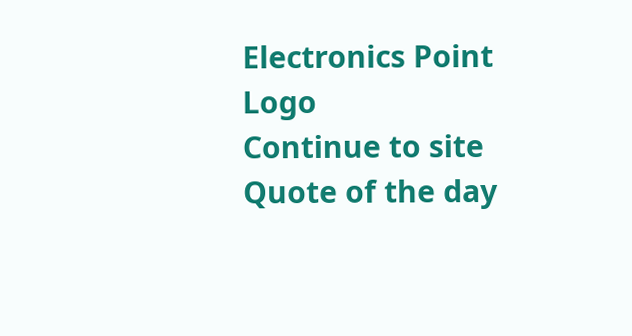Electronics Point Logo
Continue to site
Quote of the day